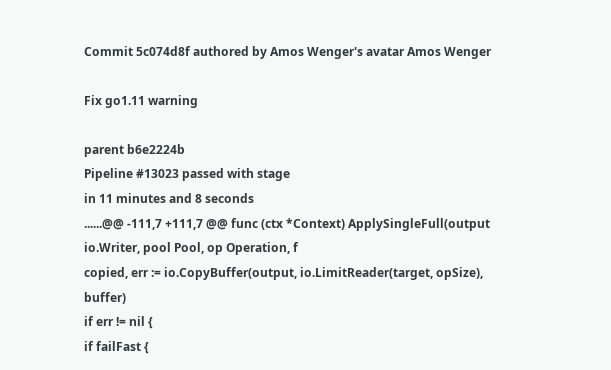Commit 5c074d8f authored by Amos Wenger's avatar Amos Wenger

Fix go1.11 warning

parent b6e2224b
Pipeline #13023 passed with stage
in 11 minutes and 8 seconds
......@@ -111,7 +111,7 @@ func (ctx *Context) ApplySingleFull(output io.Writer, pool Pool, op Operation, f
copied, err := io.CopyBuffer(output, io.LimitReader(target, opSize), buffer)
if err != nil {
if failFast {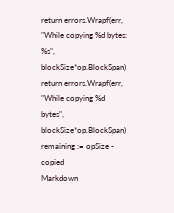return errors.Wrapf(err, "While copying %d bytes: %s", blockSize*op.BlockSpan)
return errors.Wrapf(err, "While copying %d bytes", blockSize*op.BlockSpan)
remaining := opSize - copied
Markdown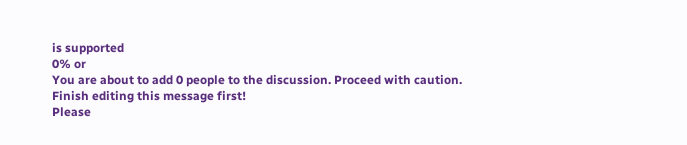is supported
0% or
You are about to add 0 people to the discussion. Proceed with caution.
Finish editing this message first!
Please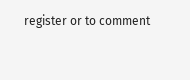register or to comment